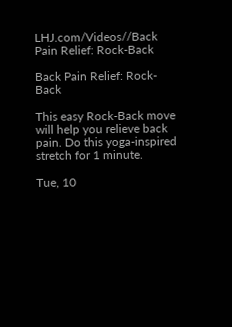LHJ.com/Videos//Back Pain Relief: Rock-Back

Back Pain Relief: Rock-Back

This easy Rock-Back move will help you relieve back pain. Do this yoga-inspired stretch for 1 minute.

Tue, 10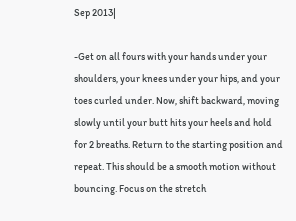Sep 2013|

-Get on all fours with your hands under your shoulders, your knees under your hips, and your toes curled under. Now, shift backward, moving slowly until your butt hits your heels and hold for 2 breaths. Return to the starting position and repeat. This should be a smooth motion without bouncing. Focus on the stretch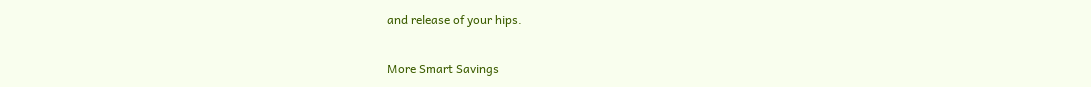and release of your hips.

More Smart Savings